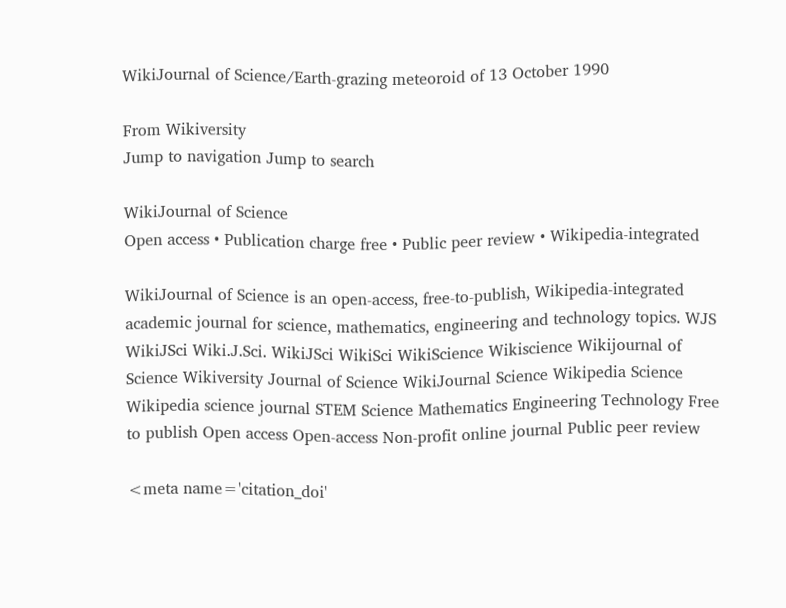WikiJournal of Science/Earth-grazing meteoroid of 13 October 1990

From Wikiversity
Jump to navigation Jump to search

WikiJournal of Science
Open access • Publication charge free • Public peer review • Wikipedia-integrated

WikiJournal of Science is an open-access, free-to-publish, Wikipedia-integrated academic journal for science, mathematics, engineering and technology topics. WJS WikiJSci Wiki.J.Sci. WikiJSci WikiSci WikiScience Wikiscience Wikijournal of Science Wikiversity Journal of Science WikiJournal Science Wikipedia Science Wikipedia science journal STEM Science Mathematics Engineering Technology Free to publish Open access Open-access Non-profit online journal Public peer review

<meta name='citation_doi'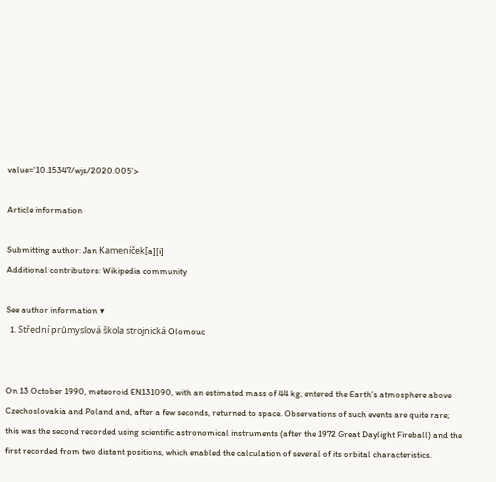value='10.15347/wjs/2020.005'>

Article information

Submitting author: Jan Kameníček[a][i]
Additional contributors: Wikipedia community

See author information ▼
  1. Střední průmyslová škola strojnická Olomouc


On 13 October 1990, meteoroid EN131090, with an estimated mass of 44 kg, entered the Earth's atmosphere above Czechoslovakia and Poland and, after a few seconds, returned to space. Observations of such events are quite rare; this was the second recorded using scientific astronomical instruments (after the 1972 Great Daylight Fireball) and the first recorded from two distant positions, which enabled the calculation of several of its orbital characteristics.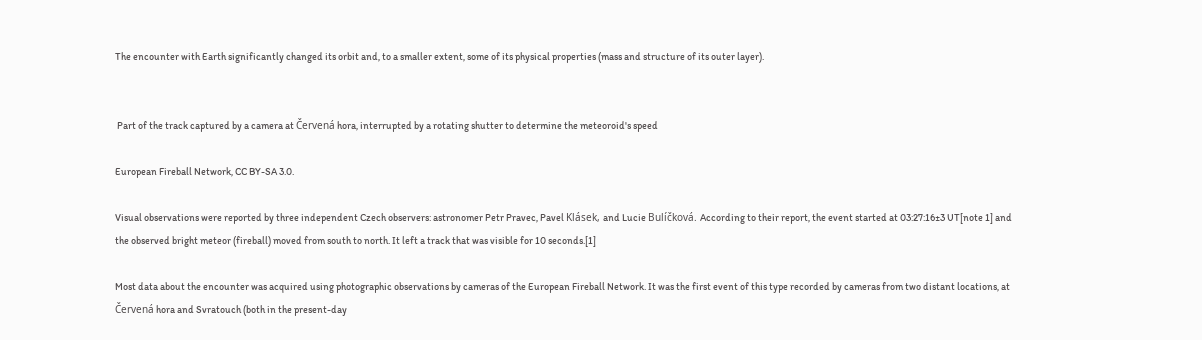The encounter with Earth significantly changed its orbit and, to a smaller extent, some of its physical properties (mass and structure of its outer layer).


 Part of the track captured by a camera at Červená hora, interrupted by a rotating shutter to determine the meteoroid's speed

European Fireball Network, CC BY-SA 3.0.

Visual observations were reported by three independent Czech observers: astronomer Petr Pravec, Pavel Klásek, and Lucie Bulíčková. According to their report, the event started at 03:27:16±3 UT[note 1] and the observed bright meteor (fireball) moved from south to north. It left a track that was visible for 10 seconds.[1]

Most data about the encounter was acquired using photographic observations by cameras of the European Fireball Network. It was the first event of this type recorded by cameras from two distant locations, at Červená hora and Svratouch (both in the present-day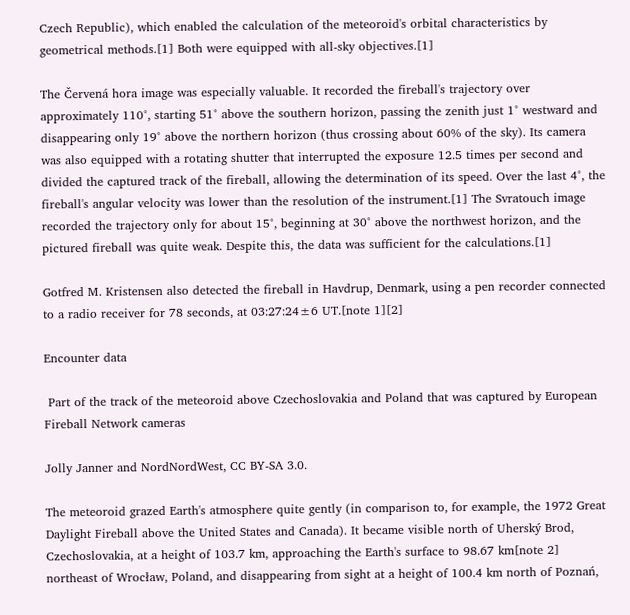Czech Republic), which enabled the calculation of the meteoroid's orbital characteristics by geometrical methods.[1] Both were equipped with all-sky objectives.[1]

The Červená hora image was especially valuable. It recorded the fireball's trajectory over approximately 110°, starting 51° above the southern horizon, passing the zenith just 1° westward and disappearing only 19° above the northern horizon (thus crossing about 60% of the sky). Its camera was also equipped with a rotating shutter that interrupted the exposure 12.5 times per second and divided the captured track of the fireball, allowing the determination of its speed. Over the last 4°, the fireball's angular velocity was lower than the resolution of the instrument.[1] The Svratouch image recorded the trajectory only for about 15°, beginning at 30° above the northwest horizon, and the pictured fireball was quite weak. Despite this, the data was sufficient for the calculations.[1]

Gotfred M. Kristensen also detected the fireball in Havdrup, Denmark, using a pen recorder connected to a radio receiver for 78 seconds, at 03:27:24±6 UT.[note 1][2]

Encounter data

 Part of the track of the meteoroid above Czechoslovakia and Poland that was captured by European Fireball Network cameras

Jolly Janner and NordNordWest, CC BY-SA 3.0.

The meteoroid grazed Earth's atmosphere quite gently (in comparison to, for example, the 1972 Great Daylight Fireball above the United States and Canada). It became visible north of Uherský Brod, Czechoslovakia, at a height of 103.7 km, approaching the Earth's surface to 98.67 km[note 2] northeast of Wrocław, Poland, and disappearing from sight at a height of 100.4 km north of Poznań,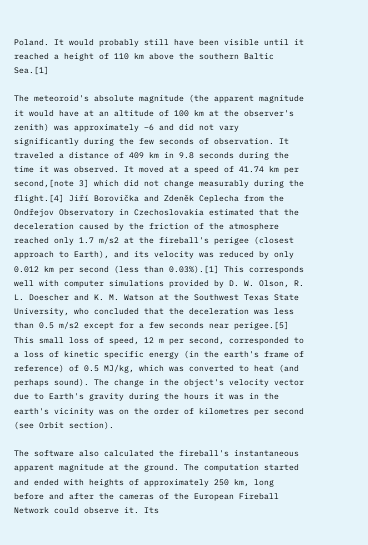Poland. It would probably still have been visible until it reached a height of 110 km above the southern Baltic Sea.[1]

The meteoroid's absolute magnitude (the apparent magnitude it would have at an altitude of 100 km at the observer's zenith) was approximately −6 and did not vary significantly during the few seconds of observation. It traveled a distance of 409 km in 9.8 seconds during the time it was observed. It moved at a speed of 41.74 km per second,[note 3] which did not change measurably during the flight.[4] Jiří Borovička and Zdeněk Ceplecha from the Ondřejov Observatory in Czechoslovakia estimated that the deceleration caused by the friction of the atmosphere reached only 1.7 m/s2 at the fireball's perigee (closest approach to Earth), and its velocity was reduced by only 0.012 km per second (less than 0.03%).[1] This corresponds well with computer simulations provided by D. W. Olson, R. L. Doescher and K. M. Watson at the Southwest Texas State University, who concluded that the deceleration was less than 0.5 m/s2 except for a few seconds near perigee.[5] This small loss of speed, 12 m per second, corresponded to a loss of kinetic specific energy (in the earth's frame of reference) of 0.5 MJ/kg, which was converted to heat (and perhaps sound). The change in the object's velocity vector due to Earth's gravity during the hours it was in the earth's vicinity was on the order of kilometres per second (see Orbit section).

The software also calculated the fireball's instantaneous apparent magnitude at the ground. The computation started and ended with heights of approximately 250 km, long before and after the cameras of the European Fireball Network could observe it. Its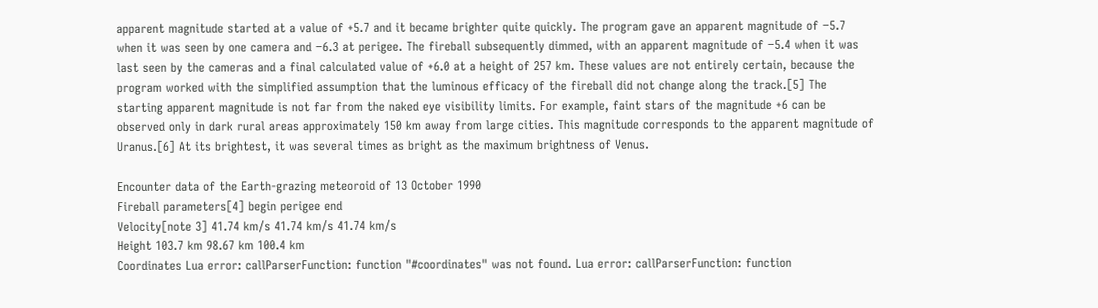apparent magnitude started at a value of +5.7 and it became brighter quite quickly. The program gave an apparent magnitude of −5.7 when it was seen by one camera and −6.3 at perigee. The fireball subsequently dimmed, with an apparent magnitude of −5.4 when it was last seen by the cameras and a final calculated value of +6.0 at a height of 257 km. These values are not entirely certain, because the program worked with the simplified assumption that the luminous efficacy of the fireball did not change along the track.[5] The starting apparent magnitude is not far from the naked eye visibility limits. For example, faint stars of the magnitude +6 can be observed only in dark rural areas approximately 150 km away from large cities. This magnitude corresponds to the apparent magnitude of Uranus.[6] At its brightest, it was several times as bright as the maximum brightness of Venus.

Encounter data of the Earth-grazing meteoroid of 13 October 1990
Fireball parameters[4] begin perigee end
Velocity[note 3] 41.74 km/s 41.74 km/s 41.74 km/s
Height 103.7 km 98.67 km 100.4 km
Coordinates Lua error: callParserFunction: function "#coordinates" was not found. Lua error: callParserFunction: function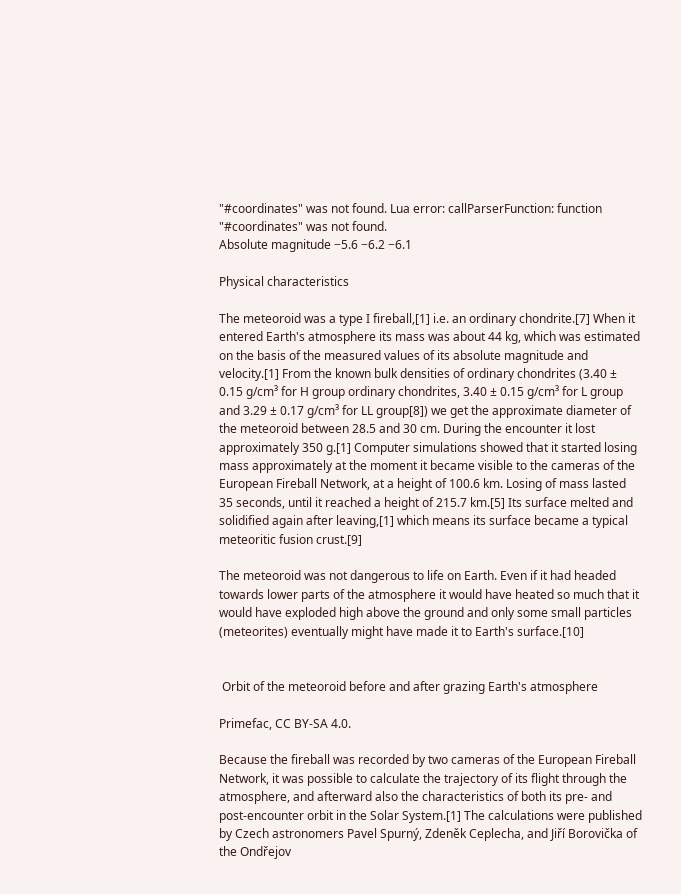"#coordinates" was not found. Lua error: callParserFunction: function "#coordinates" was not found.
Absolute magnitude −5.6 −6.2 −6.1

Physical characteristics

The meteoroid was a type I fireball,[1] i.e. an ordinary chondrite.[7] When it entered Earth's atmosphere its mass was about 44 kg, which was estimated on the basis of the measured values of its absolute magnitude and velocity.[1] From the known bulk densities of ordinary chondrites (3.40 ± 0.15 g/cm³ for H group ordinary chondrites, 3.40 ± 0.15 g/cm³ for L group and 3.29 ± 0.17 g/cm³ for LL group[8]) we get the approximate diameter of the meteoroid between 28.5 and 30 cm. During the encounter it lost approximately 350 g.[1] Computer simulations showed that it started losing mass approximately at the moment it became visible to the cameras of the European Fireball Network, at a height of 100.6 km. Losing of mass lasted 35 seconds, until it reached a height of 215.7 km.[5] Its surface melted and solidified again after leaving,[1] which means its surface became a typical meteoritic fusion crust.[9]

The meteoroid was not dangerous to life on Earth. Even if it had headed towards lower parts of the atmosphere it would have heated so much that it would have exploded high above the ground and only some small particles (meteorites) eventually might have made it to Earth's surface.[10]


 Orbit of the meteoroid before and after grazing Earth's atmosphere

Primefac, CC BY-SA 4.0.

Because the fireball was recorded by two cameras of the European Fireball Network, it was possible to calculate the trajectory of its flight through the atmosphere, and afterward also the characteristics of both its pre- and post-encounter orbit in the Solar System.[1] The calculations were published by Czech astronomers Pavel Spurný, Zdeněk Ceplecha, and Jiří Borovička of the Ondřejov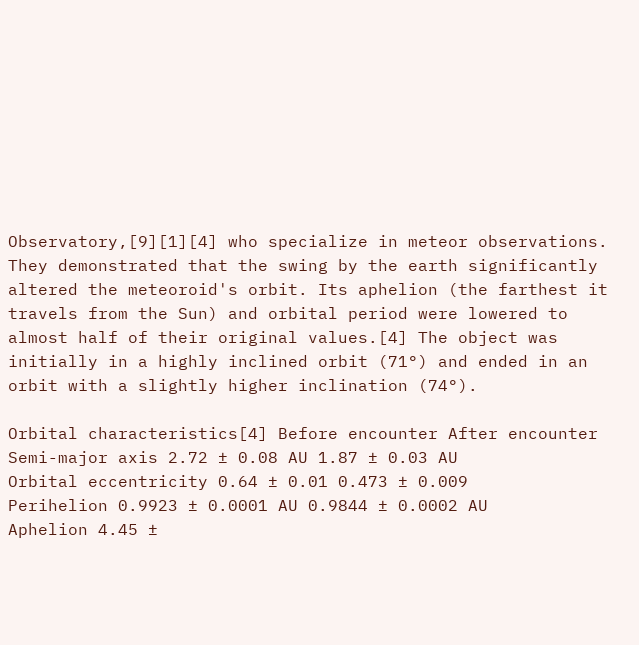Observatory,[9][1][4] who specialize in meteor observations. They demonstrated that the swing by the earth significantly altered the meteoroid's orbit. Its aphelion (the farthest it travels from the Sun) and orbital period were lowered to almost half of their original values.[4] The object was initially in a highly inclined orbit (71°) and ended in an orbit with a slightly higher inclination (74°).

Orbital characteristics[4] Before encounter After encounter
Semi-major axis 2.72 ± 0.08 AU 1.87 ± 0.03 AU
Orbital eccentricity 0.64 ± 0.01 0.473 ± 0.009
Perihelion 0.9923 ± 0.0001 AU 0.9844 ± 0.0002 AU
Aphelion 4.45 ±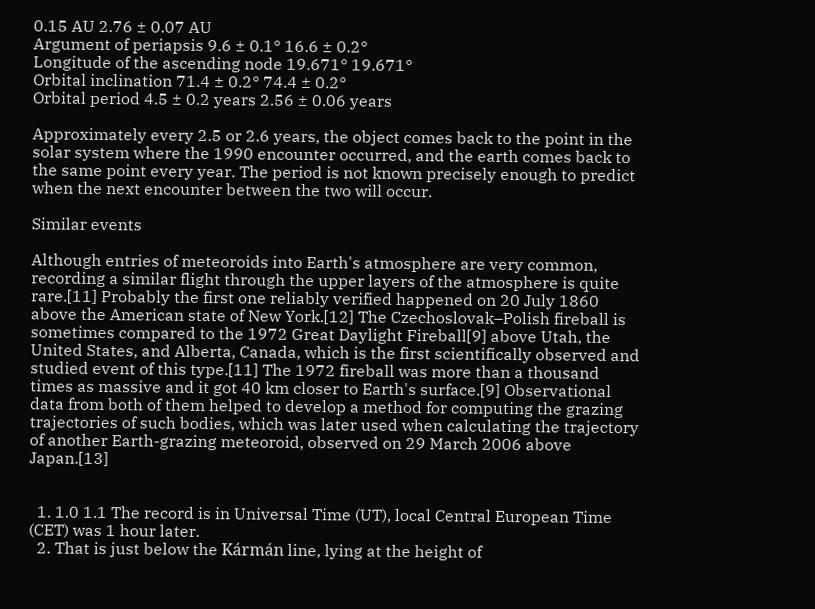0.15 AU 2.76 ± 0.07 AU
Argument of periapsis 9.6 ± 0.1° 16.6 ± 0.2°
Longitude of the ascending node 19.671° 19.671°
Orbital inclination 71.4 ± 0.2° 74.4 ± 0.2°
Orbital period 4.5 ± 0.2 years 2.56 ± 0.06 years

Approximately every 2.5 or 2.6 years, the object comes back to the point in the solar system where the 1990 encounter occurred, and the earth comes back to the same point every year. The period is not known precisely enough to predict when the next encounter between the two will occur.

Similar events

Although entries of meteoroids into Earth's atmosphere are very common, recording a similar flight through the upper layers of the atmosphere is quite rare.[11] Probably the first one reliably verified happened on 20 July 1860 above the American state of New York.[12] The Czechoslovak–Polish fireball is sometimes compared to the 1972 Great Daylight Fireball[9] above Utah, the United States, and Alberta, Canada, which is the first scientifically observed and studied event of this type.[11] The 1972 fireball was more than a thousand times as massive and it got 40 km closer to Earth's surface.[9] Observational data from both of them helped to develop a method for computing the grazing trajectories of such bodies, which was later used when calculating the trajectory of another Earth-grazing meteoroid, observed on 29 March 2006 above Japan.[13]


  1. 1.0 1.1 The record is in Universal Time (UT), local Central European Time (CET) was 1 hour later.
  2. That is just below the Kármán line, lying at the height of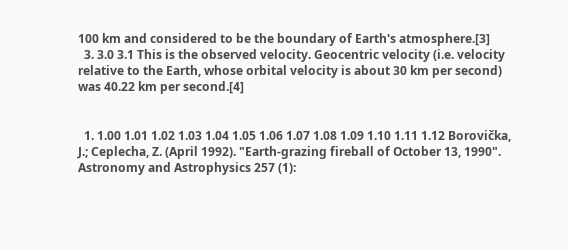100 km and considered to be the boundary of Earth's atmosphere.[3]
  3. 3.0 3.1 This is the observed velocity. Geocentric velocity (i.e. velocity relative to the Earth, whose orbital velocity is about 30 km per second) was 40.22 km per second.[4]


  1. 1.00 1.01 1.02 1.03 1.04 1.05 1.06 1.07 1.08 1.09 1.10 1.11 1.12 Borovička, J.; Ceplecha, Z. (April 1992). "Earth-grazing fireball of October 13, 1990". Astronomy and Astrophysics 257 (1):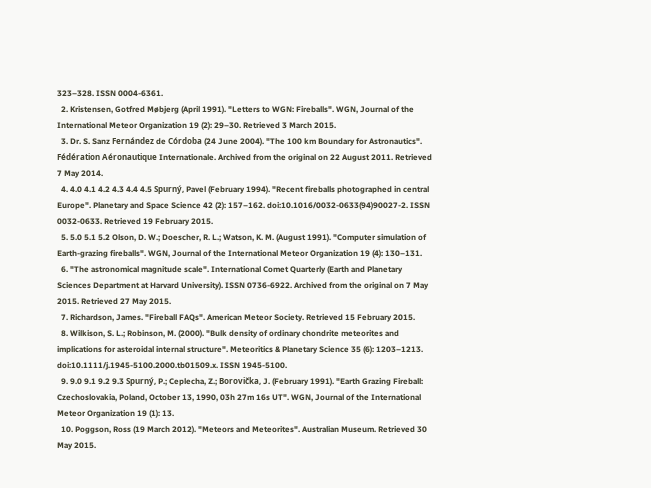323–328. ISSN 0004-6361.
  2. Kristensen, Gotfred Møbjerg (April 1991). "Letters to WGN: Fireballs". WGN, Journal of the International Meteor Organization 19 (2): 29–30. Retrieved 3 March 2015.
  3. Dr. S. Sanz Fernández de Córdoba (24 June 2004). "The 100 km Boundary for Astronautics". Fédération Aéronautique Internationale. Archived from the original on 22 August 2011. Retrieved 7 May 2014.
  4. 4.0 4.1 4.2 4.3 4.4 4.5 Spurný, Pavel (February 1994). "Recent fireballs photographed in central Europe". Planetary and Space Science 42 (2): 157–162. doi:10.1016/0032-0633(94)90027-2. ISSN 0032-0633. Retrieved 19 February 2015.
  5. 5.0 5.1 5.2 Olson, D. W.; Doescher, R. L.; Watson, K. M. (August 1991). "Computer simulation of Earth-grazing fireballs". WGN, Journal of the International Meteor Organization 19 (4): 130–131.
  6. "The astronomical magnitude scale". International Comet Quarterly (Earth and Planetary Sciences Department at Harvard University). ISSN 0736-6922. Archived from the original on 7 May 2015. Retrieved 27 May 2015.
  7. Richardson, James. "Fireball FAQs". American Meteor Society. Retrieved 15 February 2015.
  8. Wilkison, S. L.; Robinson, M. (2000). "Bulk density of ordinary chondrite meteorites and implications for asteroidal internal structure". Meteoritics & Planetary Science 35 (6): 1203–1213. doi:10.1111/j.1945-5100.2000.tb01509.x. ISSN 1945-5100.
  9. 9.0 9.1 9.2 9.3 Spurný, P.; Ceplecha, Z.; Borovička, J. (February 1991). "Earth Grazing Fireball: Czechoslovakia, Poland, October 13, 1990, 03h 27m 16s UT". WGN, Journal of the International Meteor Organization 19 (1): 13.
  10. Poggson, Ross (19 March 2012). "Meteors and Meteorites". Australian Museum. Retrieved 30 May 2015.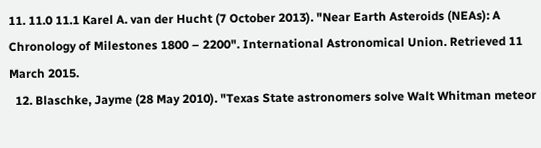11. 11.0 11.1 Karel A. van der Hucht (7 October 2013). "Near Earth Asteroids (NEAs): A Chronology of Milestones 1800 – 2200". International Astronomical Union. Retrieved 11 March 2015.
  12. Blaschke, Jayme (28 May 2010). "Texas State astronomers solve Walt Whitman meteor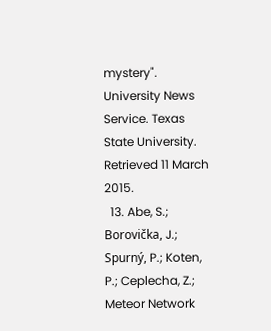mystery". University News Service. Texas State University. Retrieved 11 March 2015.
  13. Abe, S.; Borovička, J.; Spurný, P.; Koten, P.; Ceplecha, Z.; Meteor Network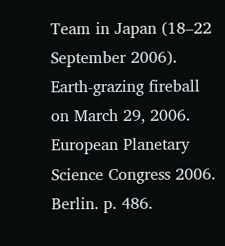Team in Japan (18–22 September 2006). Earth-grazing fireball on March 29, 2006. European Planetary Science Congress 2006. Berlin. p. 486.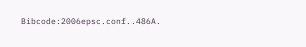Bibcode:2006epsc.conf..486A.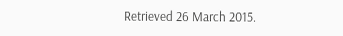Retrieved 26 March 2015.